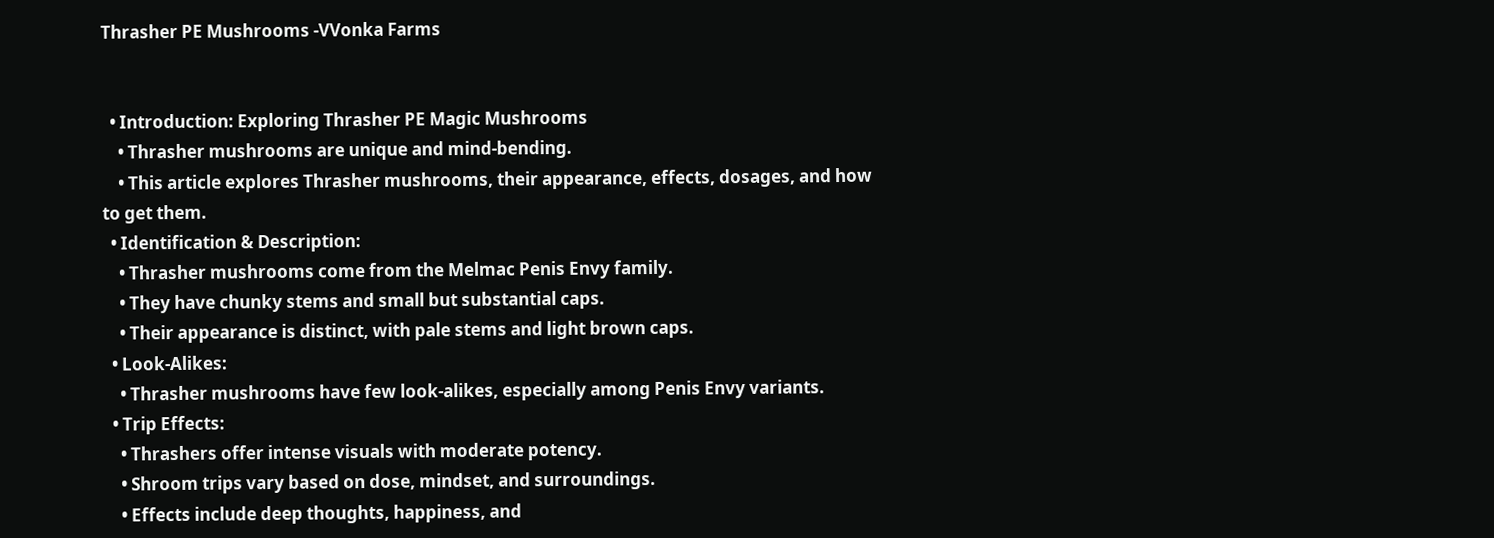Thrasher PE Mushrooms -VVonka Farms


  • Introduction: Exploring Thrasher PE Magic Mushrooms
    • Thrasher mushrooms are unique and mind-bending.
    • This article explores Thrasher mushrooms, their appearance, effects, dosages, and how to get them.
  • Identification & Description:
    • Thrasher mushrooms come from the Melmac Penis Envy family.
    • They have chunky stems and small but substantial caps.
    • Their appearance is distinct, with pale stems and light brown caps.
  • Look-Alikes:
    • Thrasher mushrooms have few look-alikes, especially among Penis Envy variants.
  • Trip Effects:
    • Thrashers offer intense visuals with moderate potency.
    • Shroom trips vary based on dose, mindset, and surroundings.
    • Effects include deep thoughts, happiness, and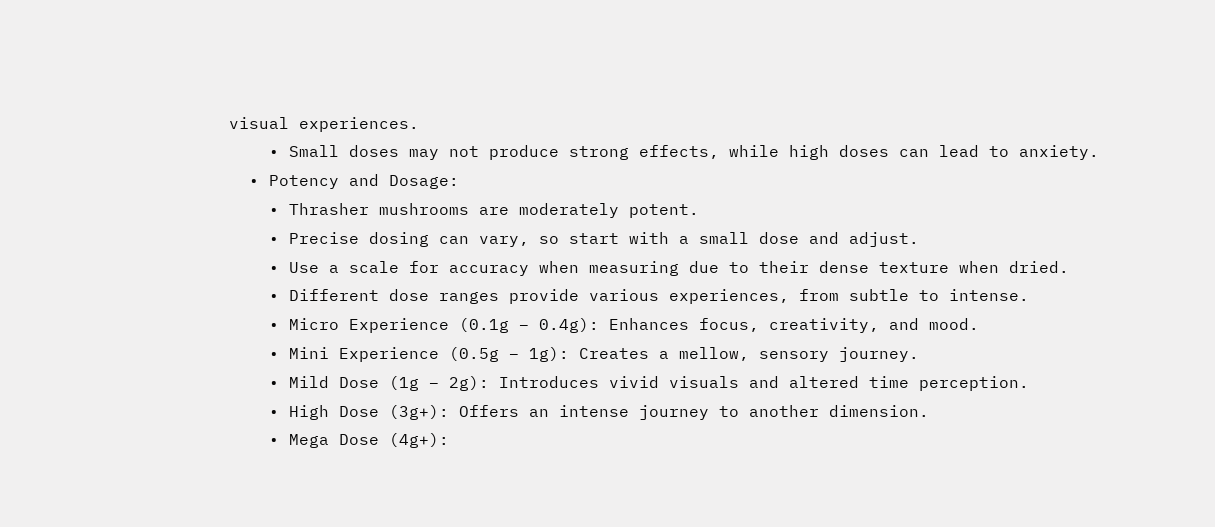visual experiences.
    • Small doses may not produce strong effects, while high doses can lead to anxiety.
  • Potency and Dosage:
    • Thrasher mushrooms are moderately potent.
    • Precise dosing can vary, so start with a small dose and adjust.
    • Use a scale for accuracy when measuring due to their dense texture when dried.
    • Different dose ranges provide various experiences, from subtle to intense.
    • Micro Experience (0.1g – 0.4g): Enhances focus, creativity, and mood.
    • Mini Experience (0.5g – 1g): Creates a mellow, sensory journey.
    • Mild Dose (1g – 2g): Introduces vivid visuals and altered time perception.
    • High Dose (3g+): Offers an intense journey to another dimension.
    • Mega Dose (4g+):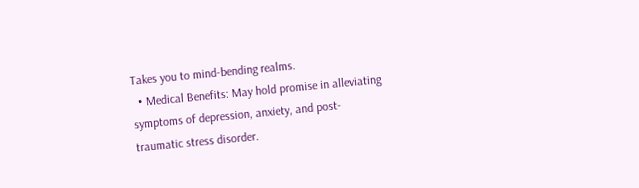Takes you to mind-bending realms.
  • Medical Benefits: May hold promise in alleviating symptoms of depression, anxiety, and post-traumatic stress disorder.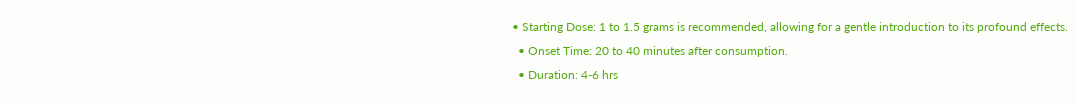• Starting Dose: 1 to 1.5 grams is recommended, allowing for a gentle introduction to its profound effects.
  • Onset Time: 20 to 40 minutes after consumption.
  • Duration: 4-6 hrs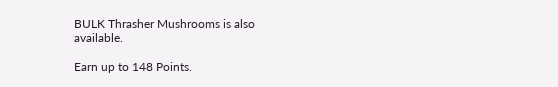BULK Thrasher Mushrooms is also available.

Earn up to 148 Points.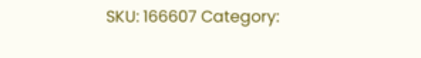SKU: 166607 Category: